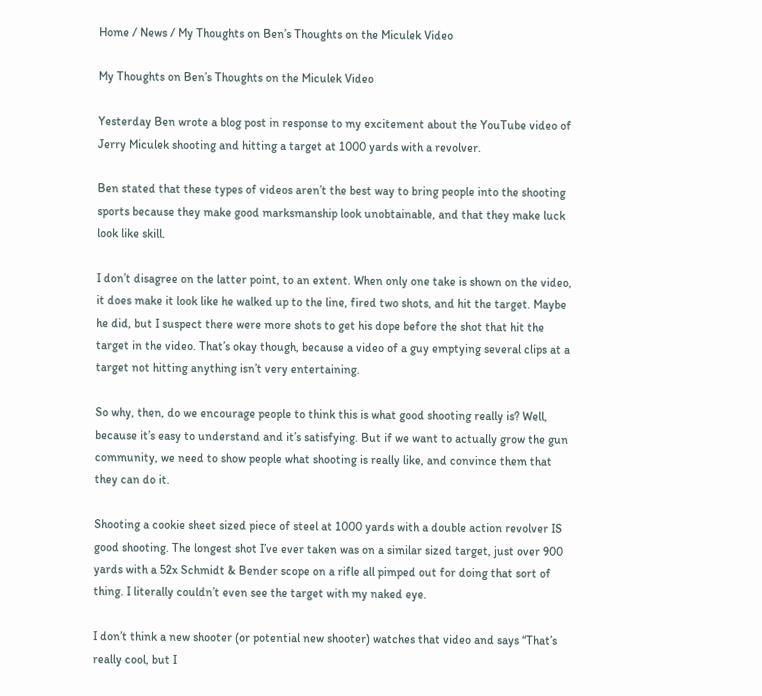Home / News / My Thoughts on Ben’s Thoughts on the Miculek Video

My Thoughts on Ben’s Thoughts on the Miculek Video

Yesterday Ben wrote a blog post in response to my excitement about the YouTube video of Jerry Miculek shooting and hitting a target at 1000 yards with a revolver.

Ben stated that these types of videos aren’t the best way to bring people into the shooting sports because they make good marksmanship look unobtainable, and that they make luck look like skill.

I don’t disagree on the latter point, to an extent. When only one take is shown on the video, it does make it look like he walked up to the line, fired two shots, and hit the target. Maybe he did, but I suspect there were more shots to get his dope before the shot that hit the target in the video. That’s okay though, because a video of a guy emptying several clips at a target not hitting anything isn’t very entertaining.

So why, then, do we encourage people to think this is what good shooting really is? Well, because it’s easy to understand and it’s satisfying. But if we want to actually grow the gun community, we need to show people what shooting is really like, and convince them that they can do it.

Shooting a cookie sheet sized piece of steel at 1000 yards with a double action revolver IS good shooting. The longest shot I’ve ever taken was on a similar sized target, just over 900 yards with a 52x Schmidt & Bender scope on a rifle all pimped out for doing that sort of thing. I literally couldn’t even see the target with my naked eye.

I don’t think a new shooter (or potential new shooter) watches that video and says “That’s really cool, but I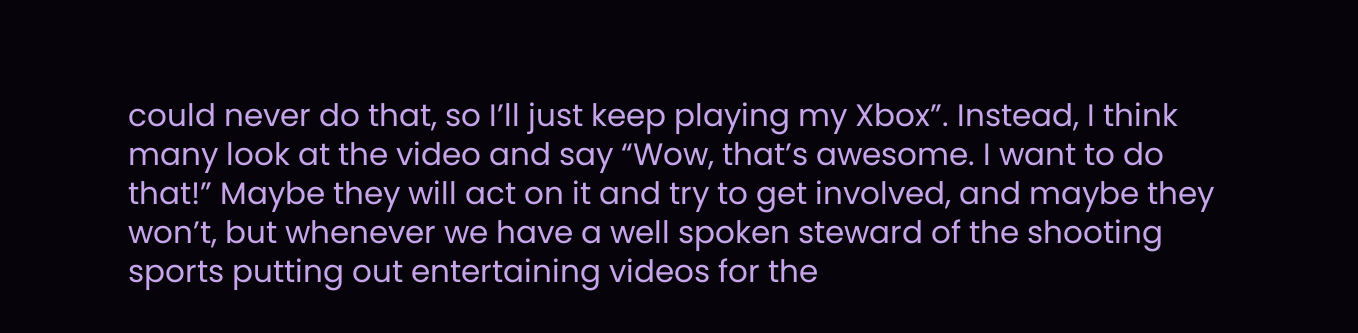could never do that, so I’ll just keep playing my Xbox”. Instead, I think many look at the video and say “Wow, that’s awesome. I want to do that!” Maybe they will act on it and try to get involved, and maybe they won’t, but whenever we have a well spoken steward of the shooting sports putting out entertaining videos for the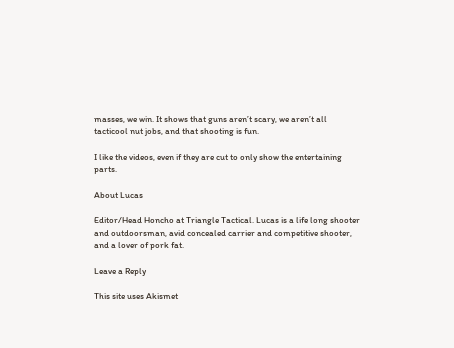masses, we win. It shows that guns aren’t scary, we aren’t all tacticool nut jobs, and that shooting is fun.

I like the videos, even if they are cut to only show the entertaining parts.

About Lucas

Editor/Head Honcho at Triangle Tactical. Lucas is a life long shooter and outdoorsman, avid concealed carrier and competitive shooter, and a lover of pork fat.

Leave a Reply

This site uses Akismet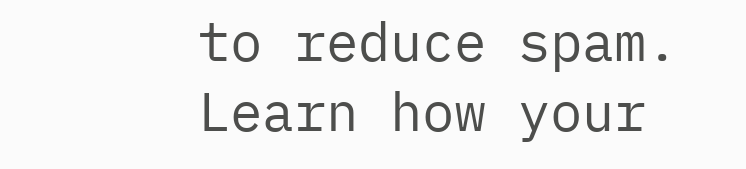to reduce spam. Learn how your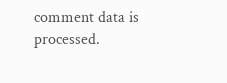comment data is processed.